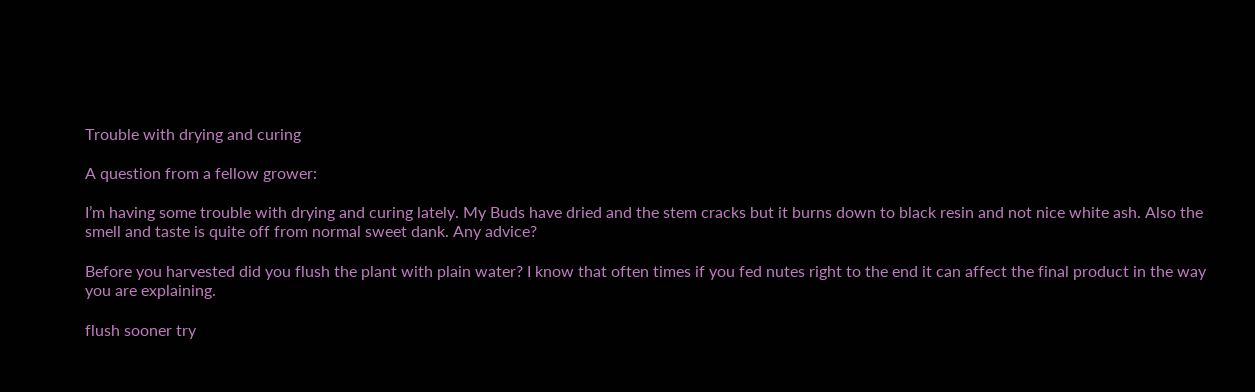Trouble with drying and curing

A question from a fellow grower:

I’m having some trouble with drying and curing lately. My Buds have dried and the stem cracks but it burns down to black resin and not nice white ash. Also the smell and taste is quite off from normal sweet dank. Any advice?

Before you harvested did you flush the plant with plain water? I know that often times if you fed nutes right to the end it can affect the final product in the way you are explaining.

flush sooner try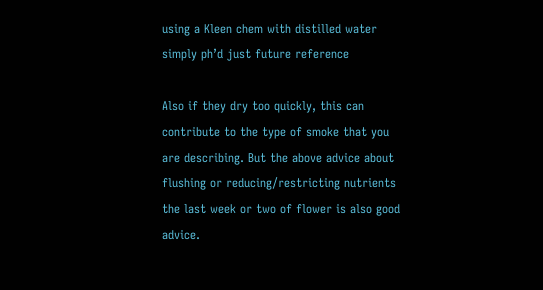using a Kleen chem with distilled water simply ph’d just future reference

Also if they dry too quickly, this can contribute to the type of smoke that you are describing. But the above advice about flushing or reducing/restricting nutrients the last week or two of flower is also good advice.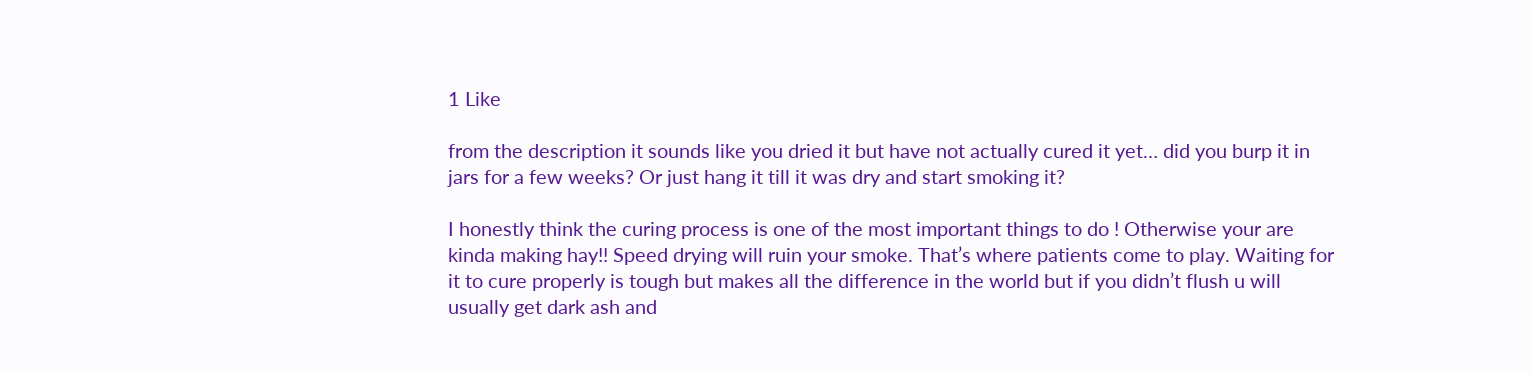1 Like

from the description it sounds like you dried it but have not actually cured it yet… did you burp it in jars for a few weeks? Or just hang it till it was dry and start smoking it?

I honestly think the curing process is one of the most important things to do ! Otherwise your are kinda making hay!! Speed drying will ruin your smoke. That’s where patients come to play. Waiting for it to cure properly is tough but makes all the difference in the world but if you didn’t flush u will usually get dark ash and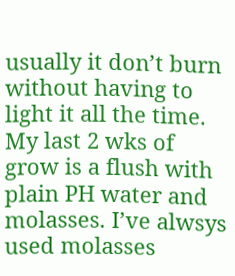usually it don’t burn without having to light it all the time. My last 2 wks of grow is a flush with plain PH water and molasses. I’ve alwsys used molasses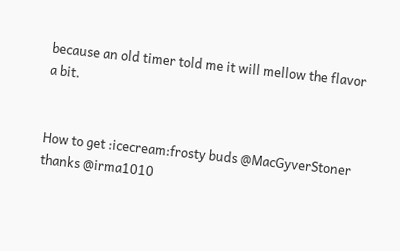because an old timer told me it will mellow the flavor a bit.


How to get :icecream:frosty buds @MacGyverStoner thanks @irma1010